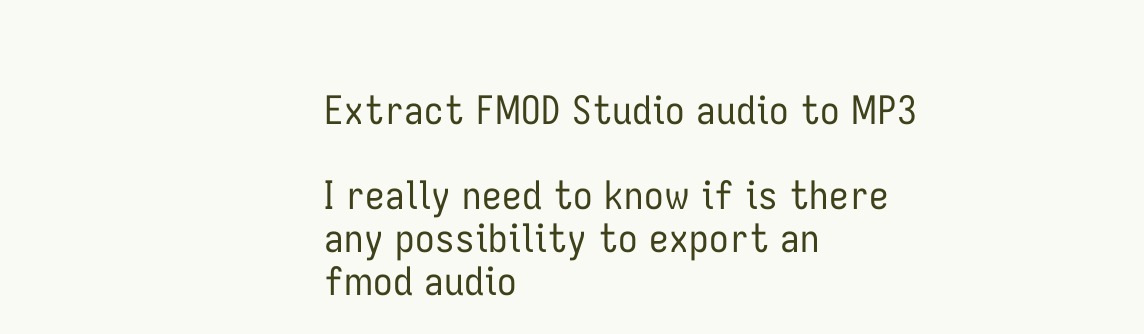Extract FMOD Studio audio to MP3

I really need to know if is there any possibility to export an fmod audio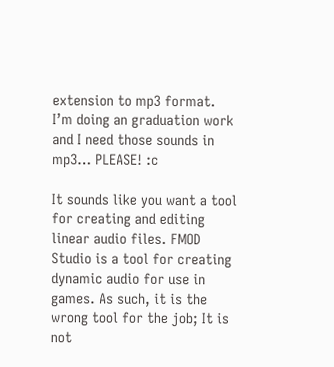extension to mp3 format. I’m doing an graduation work and I need those sounds in mp3… PLEASE! :c

It sounds like you want a tool for creating and editing linear audio files. FMOD Studio is a tool for creating dynamic audio for use in games. As such, it is the wrong tool for the job; It is not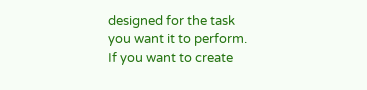designed for the task you want it to perform. If you want to create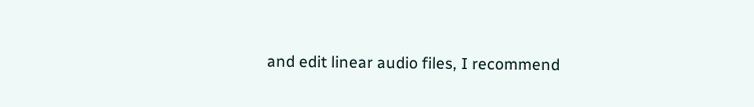and edit linear audio files, I recommend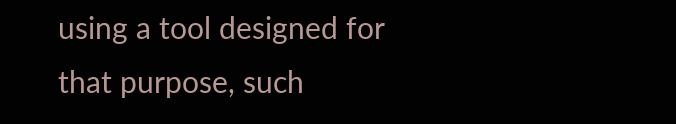using a tool designed for that purpose, such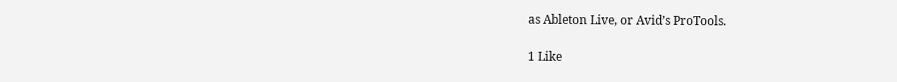as Ableton Live, or Avid’s ProTools.

1 Like